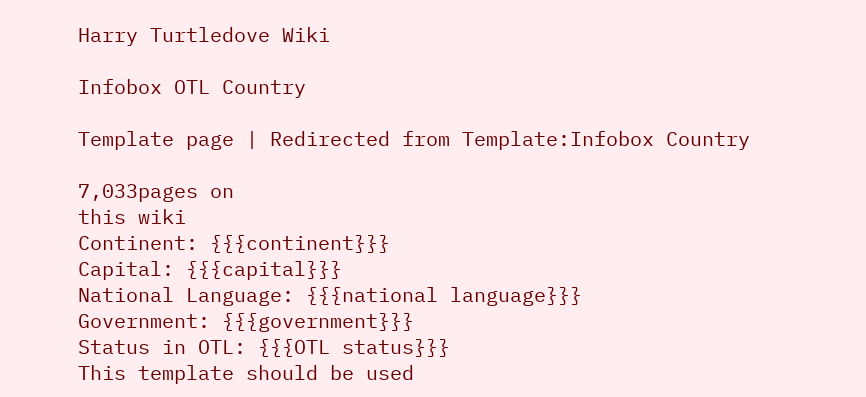Harry Turtledove Wiki

Infobox OTL Country

Template page | Redirected from Template:Infobox Country

7,033pages on
this wiki
Continent: {{{continent}}}
Capital: {{{capital}}}
National Language: {{{national language}}}
Government: {{{government}}}
Status in OTL: {{{OTL status}}}
This template should be used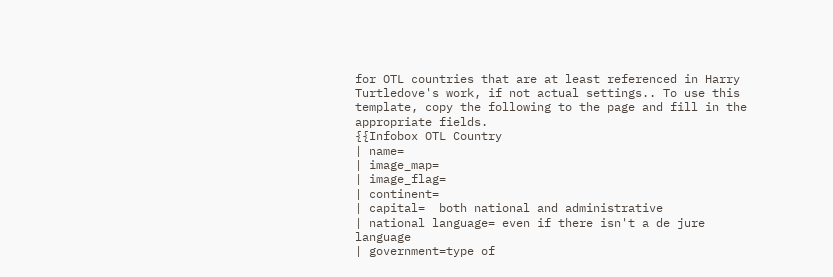for OTL countries that are at least referenced in Harry Turtledove's work, if not actual settings.. To use this template, copy the following to the page and fill in the appropriate fields.
{{Infobox OTL Country
| name=
| image_map=
| image_flag=
| continent=
| capital=  both national and administrative
| national language= even if there isn't a de jure language
| government=type of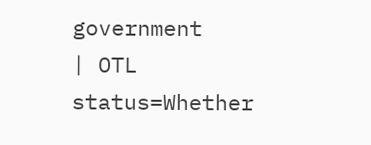government
| OTL status=Whether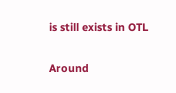is still exists in OTL

Around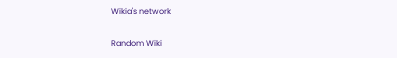Wikia's network

Random Wiki